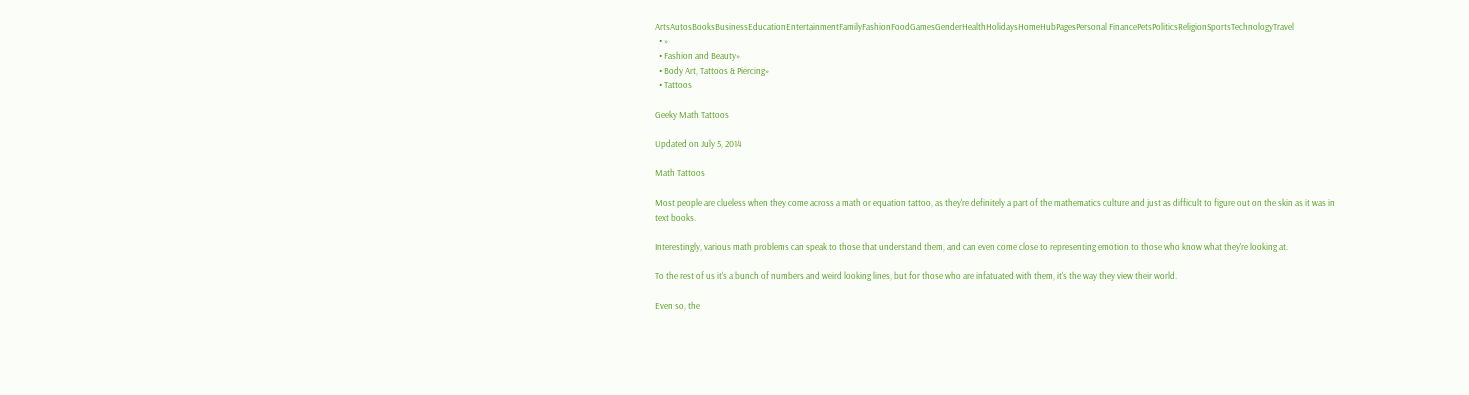ArtsAutosBooksBusinessEducationEntertainmentFamilyFashionFoodGamesGenderHealthHolidaysHomeHubPagesPersonal FinancePetsPoliticsReligionSportsTechnologyTravel
  • »
  • Fashion and Beauty»
  • Body Art, Tattoos & Piercing»
  • Tattoos

Geeky Math Tattoos

Updated on July 5, 2014

Math Tattoos

Most people are clueless when they come across a math or equation tattoo, as they're definitely a part of the mathematics culture and just as difficult to figure out on the skin as it was in text books.

Interestingly, various math problems can speak to those that understand them, and can even come close to representing emotion to those who know what they're looking at.

To the rest of us it's a bunch of numbers and weird looking lines, but for those who are infatuated with them, it's the way they view their world.

Even so, the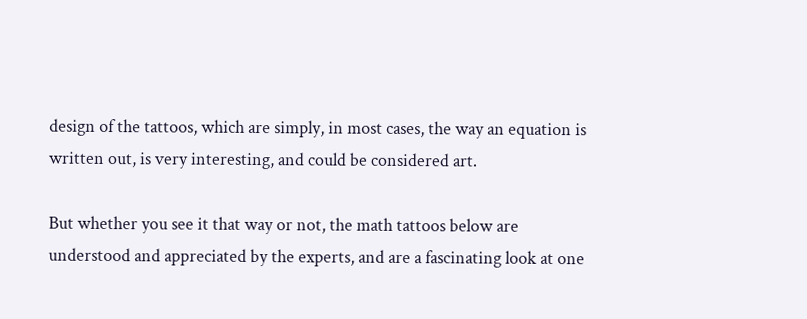design of the tattoos, which are simply, in most cases, the way an equation is written out, is very interesting, and could be considered art.

But whether you see it that way or not, the math tattoos below are understood and appreciated by the experts, and are a fascinating look at one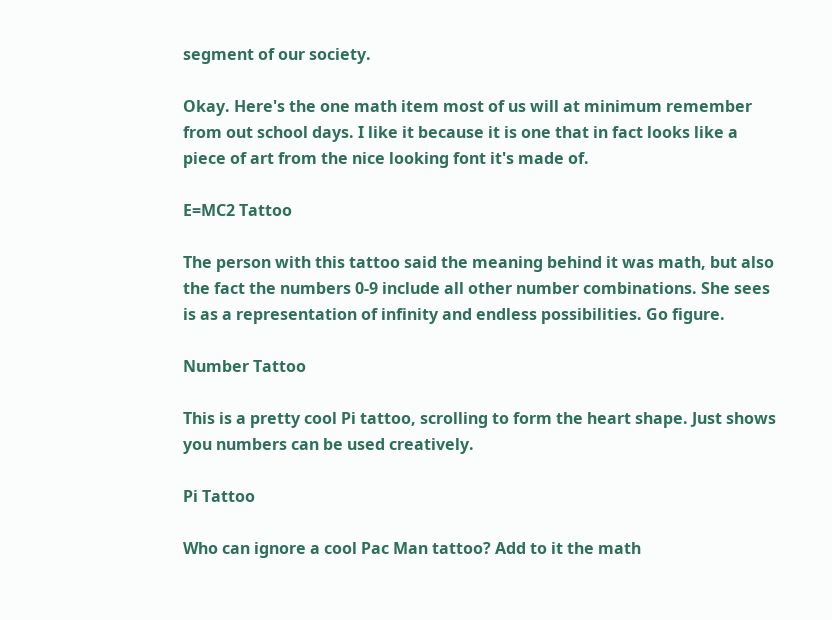segment of our society.

Okay. Here's the one math item most of us will at minimum remember from out school days. I like it because it is one that in fact looks like a piece of art from the nice looking font it's made of.

E=MC2 Tattoo

The person with this tattoo said the meaning behind it was math, but also the fact the numbers 0-9 include all other number combinations. She sees is as a representation of infinity and endless possibilities. Go figure.

Number Tattoo

This is a pretty cool Pi tattoo, scrolling to form the heart shape. Just shows you numbers can be used creatively.

Pi Tattoo

Who can ignore a cool Pac Man tattoo? Add to it the math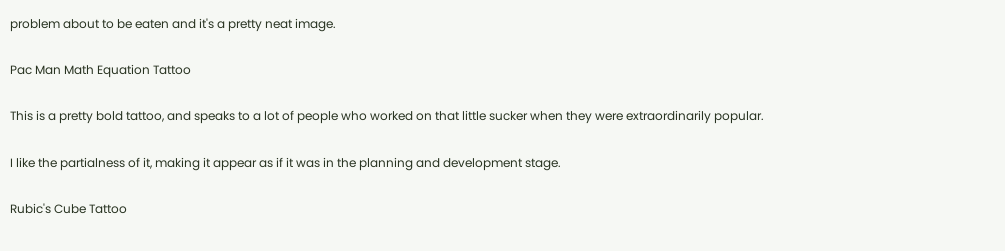problem about to be eaten and it's a pretty neat image.

Pac Man Math Equation Tattoo

This is a pretty bold tattoo, and speaks to a lot of people who worked on that little sucker when they were extraordinarily popular.

I like the partialness of it, making it appear as if it was in the planning and development stage.

Rubic's Cube Tattoo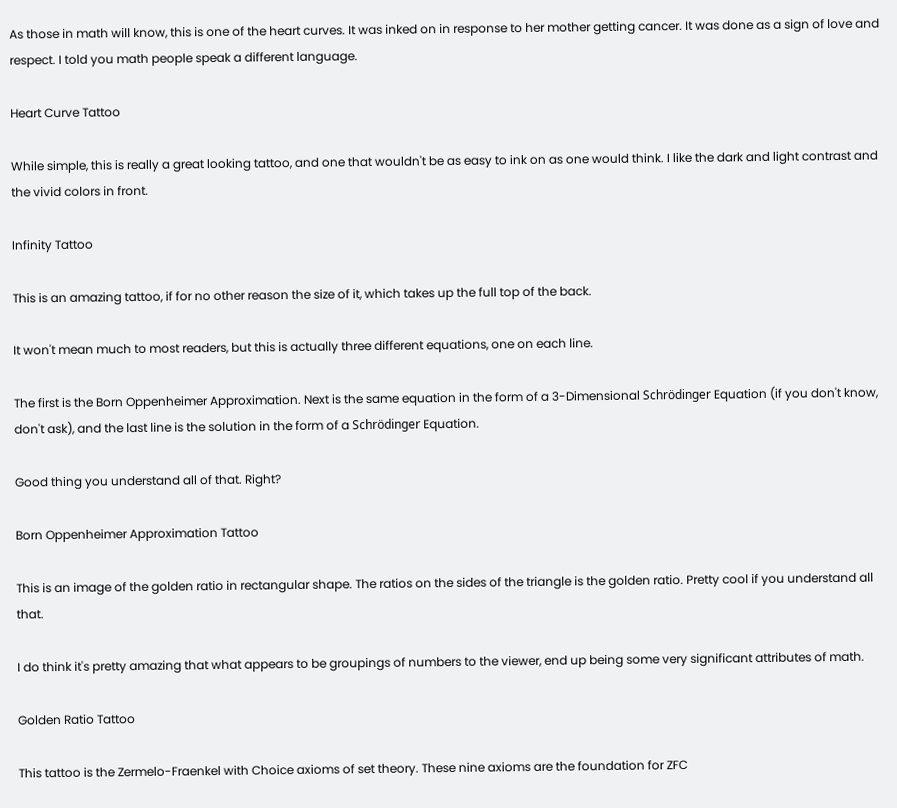As those in math will know, this is one of the heart curves. It was inked on in response to her mother getting cancer. It was done as a sign of love and respect. I told you math people speak a different language.

Heart Curve Tattoo

While simple, this is really a great looking tattoo, and one that wouldn't be as easy to ink on as one would think. I like the dark and light contrast and the vivid colors in front.

Infinity Tattoo

This is an amazing tattoo, if for no other reason the size of it, which takes up the full top of the back.

It won't mean much to most readers, but this is actually three different equations, one on each line.

The first is the Born Oppenheimer Approximation. Next is the same equation in the form of a 3-Dimensional Schrödinger Equation (if you don't know, don't ask), and the last line is the solution in the form of a Schrödinger Equation.

Good thing you understand all of that. Right?

Born Oppenheimer Approximation Tattoo

This is an image of the golden ratio in rectangular shape. The ratios on the sides of the triangle is the golden ratio. Pretty cool if you understand all that.

I do think it's pretty amazing that what appears to be groupings of numbers to the viewer, end up being some very significant attributes of math.

Golden Ratio Tattoo

This tattoo is the Zermelo-Fraenkel with Choice axioms of set theory. These nine axioms are the foundation for ZFC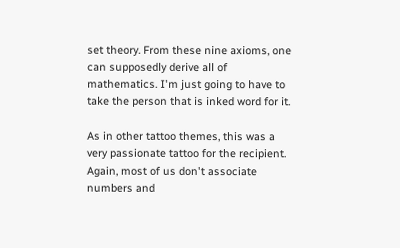set theory. From these nine axioms, one can supposedly derive all of mathematics. I'm just going to have to take the person that is inked word for it.

As in other tattoo themes, this was a very passionate tattoo for the recipient. Again, most of us don't associate numbers and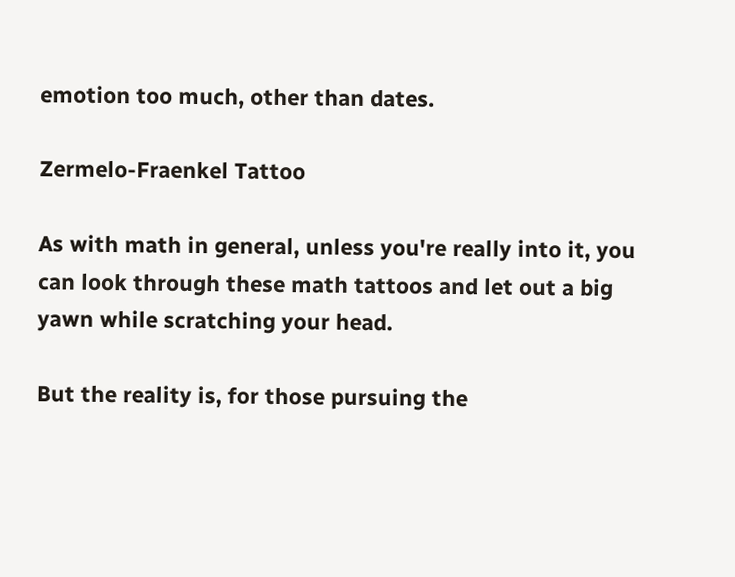emotion too much, other than dates.

Zermelo-Fraenkel Tattoo

As with math in general, unless you're really into it, you can look through these math tattoos and let out a big yawn while scratching your head.

But the reality is, for those pursuing the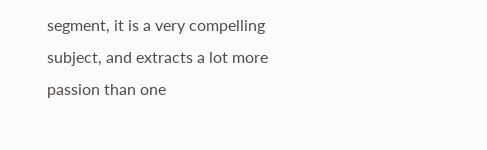segment, it is a very compelling subject, and extracts a lot more passion than one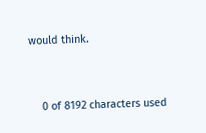would think.


    0 of 8192 characters used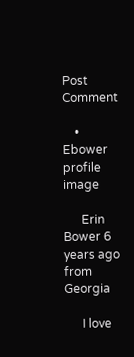Post Comment

    • Ebower profile image

      Erin Bower 6 years ago from Georgia

      I love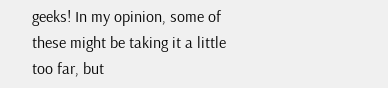geeks! In my opinion, some of these might be taking it a little too far, but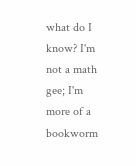what do I know? I'm not a math gee; I'm more of a bookworm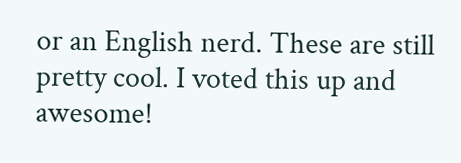or an English nerd. These are still pretty cool. I voted this up and awesome!